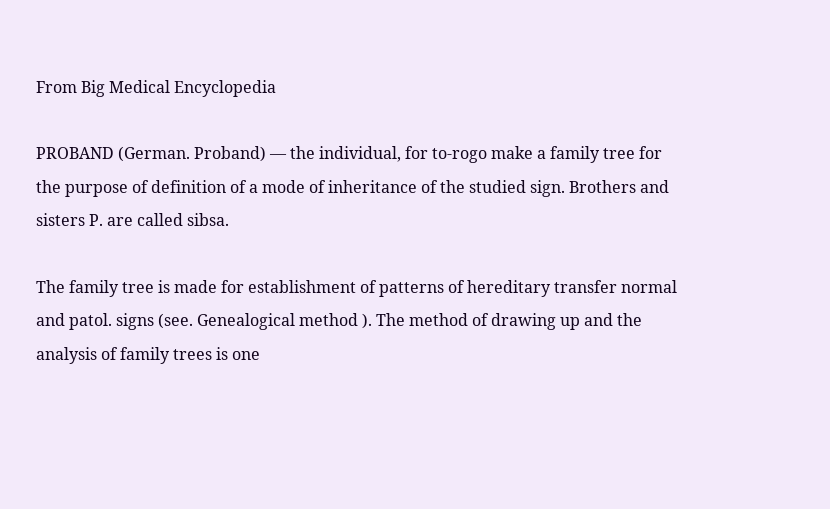From Big Medical Encyclopedia

PROBAND (German. Proband) — the individual, for to-rogo make a family tree for the purpose of definition of a mode of inheritance of the studied sign. Brothers and sisters P. are called sibsa.

The family tree is made for establishment of patterns of hereditary transfer normal and patol. signs (see. Genealogical method ). The method of drawing up and the analysis of family trees is one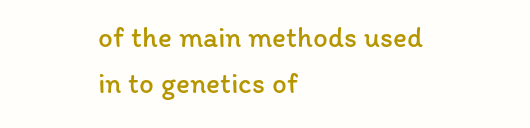of the main methods used in to genetics of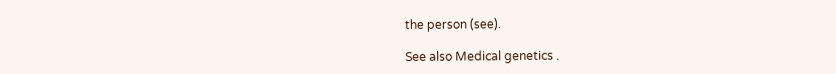the person (see).

See also Medical genetics .